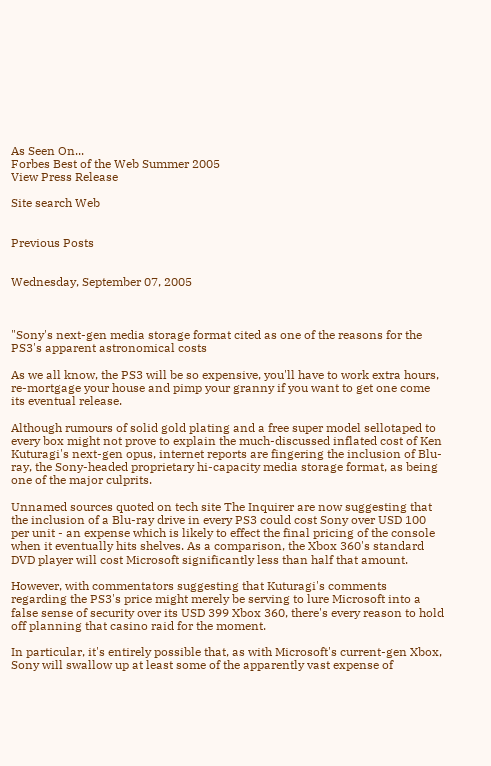As Seen On...
Forbes Best of the Web Summer 2005
View Press Release

Site search Web


Previous Posts


Wednesday, September 07, 2005



"Sony's next-gen media storage format cited as one of the reasons for the PS3's apparent astronomical costs

As we all know, the PS3 will be so expensive, you'll have to work extra hours, re-mortgage your house and pimp your granny if you want to get one come its eventual release.

Although rumours of solid gold plating and a free super model sellotaped to every box might not prove to explain the much-discussed inflated cost of Ken Kuturagi's next-gen opus, internet reports are fingering the inclusion of Blu-ray, the Sony-headed proprietary hi-capacity media storage format, as being one of the major culprits.

Unnamed sources quoted on tech site The Inquirer are now suggesting that the inclusion of a Blu-ray drive in every PS3 could cost Sony over USD 100 per unit - an expense which is likely to effect the final pricing of the console when it eventually hits shelves. As a comparison, the Xbox 360's standard DVD player will cost Microsoft significantly less than half that amount.

However, with commentators suggesting that Kuturagi's comments regarding the PS3's price might merely be serving to lure Microsoft into a false sense of security over its USD 399 Xbox 360, there's every reason to hold off planning that casino raid for the moment.

In particular, it's entirely possible that, as with Microsoft's current-gen Xbox, Sony will swallow up at least some of the apparently vast expense of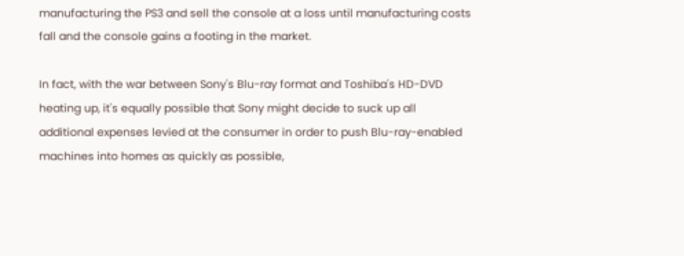manufacturing the PS3 and sell the console at a loss until manufacturing costs fall and the console gains a footing in the market.

In fact, with the war between Sony's Blu-ray format and Toshiba's HD-DVD heating up, it's equally possible that Sony might decide to suck up all additional expenses levied at the consumer in order to push Blu-ray-enabled machines into homes as quickly as possible,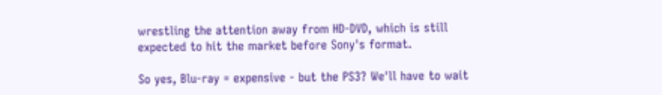wrestling the attention away from HD-DVD, which is still expected to hit the market before Sony's format.

So yes, Blu-ray = expensive - but the PS3? We'll have to wait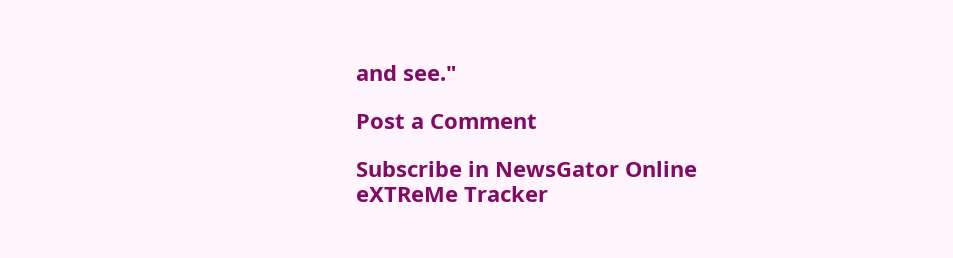and see."

Post a Comment

Subscribe in NewsGator Online
eXTReMe Tracker